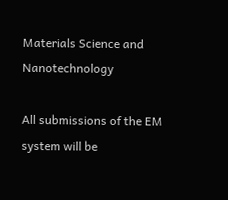Materials Science and Nanotechnology

All submissions of the EM system will be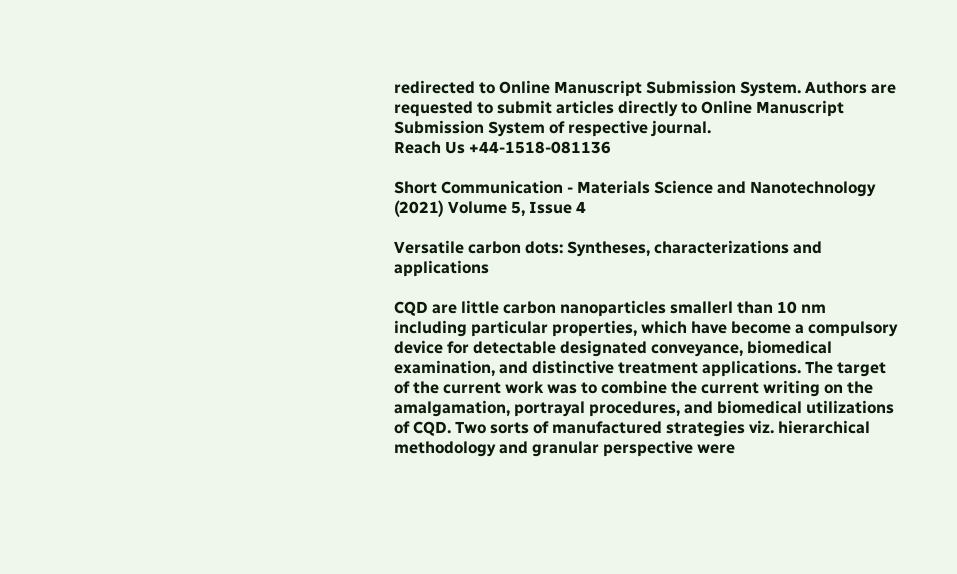redirected to Online Manuscript Submission System. Authors are requested to submit articles directly to Online Manuscript Submission System of respective journal.
Reach Us +44-1518-081136

Short Communication - Materials Science and Nanotechnology (2021) Volume 5, Issue 4

Versatile carbon dots: Syntheses, characterizations and applications

CQD are little carbon nanoparticles smallerl than 10 nm including particular properties, which have become a compulsory device for detectable designated conveyance, biomedical examination, and distinctive treatment applications. The target of the current work was to combine the current writing on the amalgamation, portrayal procedures, and biomedical utilizations of CQD. Two sorts of manufactured strategies viz. hierarchical methodology and granular perspective were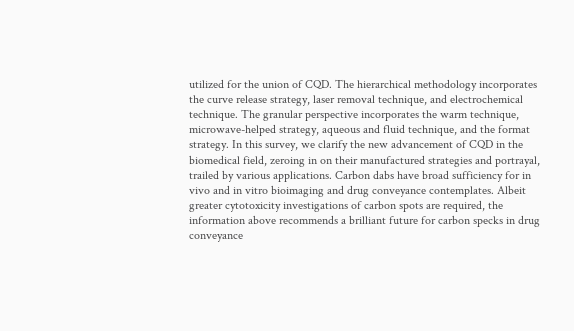utilized for the union of CQD. The hierarchical methodology incorporates the curve release strategy, laser removal technique, and electrochemical technique. The granular perspective incorporates the warm technique, microwave-helped strategy, aqueous and fluid technique, and the format strategy. In this survey, we clarify the new advancement of CQD in the biomedical field, zeroing in on their manufactured strategies and portrayal, trailed by various applications. Carbon dabs have broad sufficiency for in vivo and in vitro bioimaging and drug conveyance contemplates. Albeit greater cytotoxicity investigations of carbon spots are required, the information above recommends a brilliant future for carbon specks in drug conveyance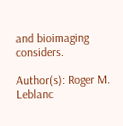and bioimaging considers.

Author(s): Roger M. Leblanc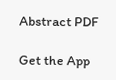Abstract PDF

Get the App